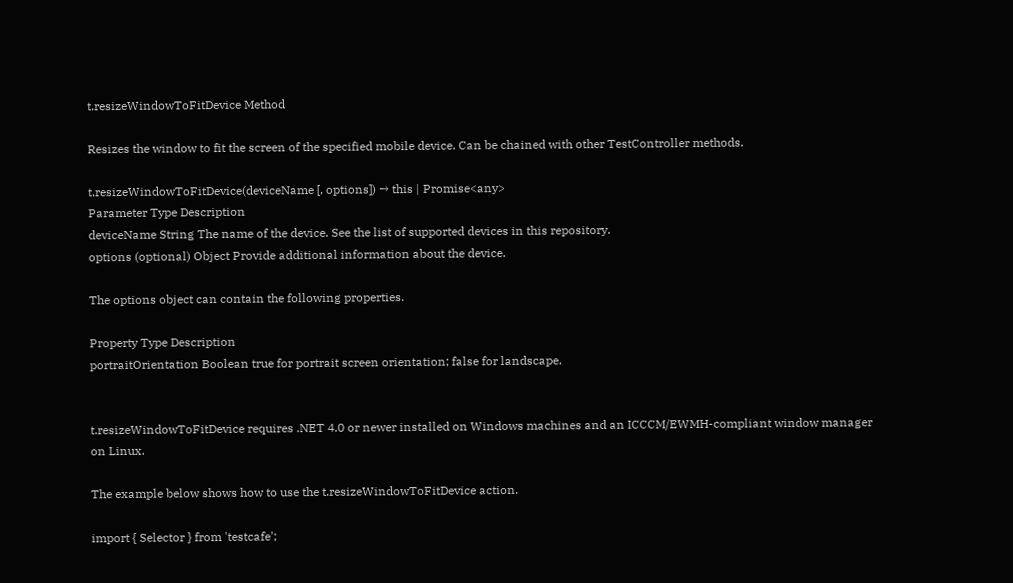t.resizeWindowToFitDevice Method

Resizes the window to fit the screen of the specified mobile device. Can be chained with other TestController methods.

t.resizeWindowToFitDevice(deviceName [, options]) → this | Promise<any>
Parameter Type Description
deviceName String The name of the device. See the list of supported devices in this repository.
options (optional) Object Provide additional information about the device.

The options object can contain the following properties.

Property Type Description
portraitOrientation Boolean true for portrait screen orientation; false for landscape.


t.resizeWindowToFitDevice requires .NET 4.0 or newer installed on Windows machines and an ICCCM/EWMH-compliant window manager on Linux.

The example below shows how to use the t.resizeWindowToFitDevice action.

import { Selector } from 'testcafe';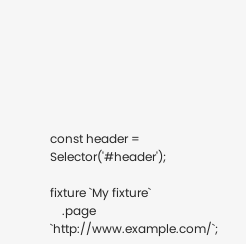const header = Selector('#header');

fixture `My fixture`
    .page `http://www.example.com/`;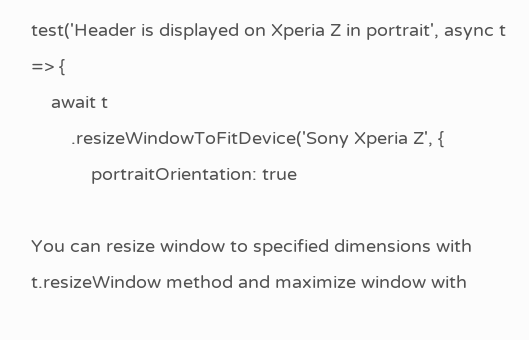test('Header is displayed on Xperia Z in portrait', async t => {
    await t
        .resizeWindowToFitDevice('Sony Xperia Z', {
            portraitOrientation: true

You can resize window to specified dimensions with t.resizeWindow method and maximize window with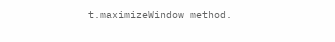t.maximizeWindow method.